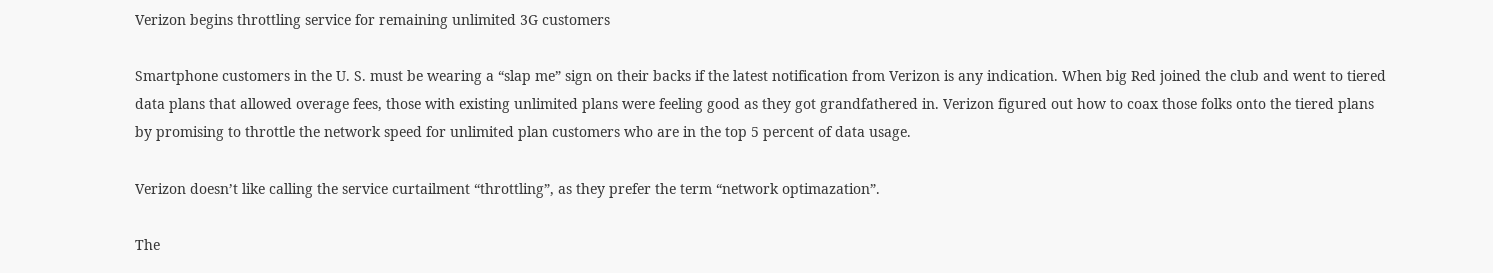Verizon begins throttling service for remaining unlimited 3G customers

Smartphone customers in the U. S. must be wearing a “slap me” sign on their backs if the latest notification from Verizon is any indication. When big Red joined the club and went to tiered data plans that allowed overage fees, those with existing unlimited plans were feeling good as they got grandfathered in. Verizon figured out how to coax those folks onto the tiered plans by promising to throttle the network speed for unlimited plan customers who are in the top 5 percent of data usage.

Verizon doesn’t like calling the service curtailment “throttling”, as they prefer the term “network optimazation”.

The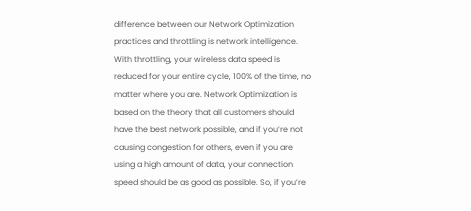difference between our Network Optimization practices and throttling is network intelligence.  With throttling, your wireless data speed is reduced for your entire cycle, 100% of the time, no matter where you are. Network Optimization is based on the theory that all customers should have the best network possible, and if you’re not causing congestion for others, even if you are using a high amount of data, your connection speed should be as good as possible. So, if you’re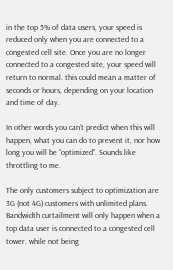in the top 5% of data users, your speed is reduced only when you are connected to a congested cell site. Once you are no longer connected to a congested site, your speed will return to normal. this could mean a matter of seconds or hours, depending on your location and time of day.

In other words you can’t predict when this will happen, what you can do to prevent it, nor how long you will be “optimized”. Sounds like throttling to me.

The only customers subject to optimization are 3G (not 4G) customers with unlimited plans. Bandwidth curtailment will only happen when a top data user is connected to a congested cell tower. while not being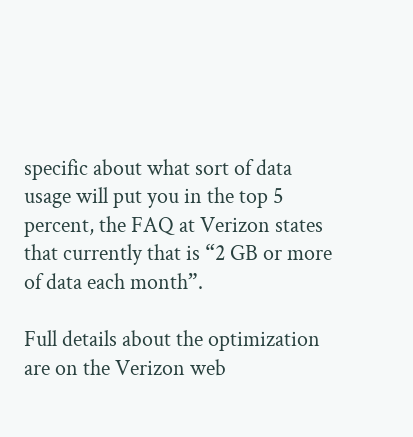specific about what sort of data usage will put you in the top 5 percent, the FAQ at Verizon states that currently that is “2 GB or more of data each month”.

Full details about the optimization are on the Verizon web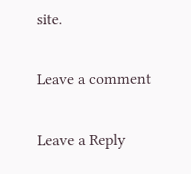site.

Leave a comment

Leave a Reply